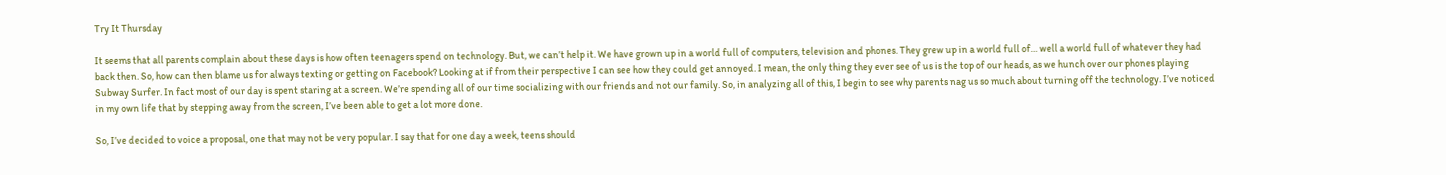Try It Thursday

It seems that all parents complain about these days is how often teenagers spend on technology. But, we can’t help it. We have grown up in a world full of computers, television and phones. They grew up in a world full of… well a world full of whatever they had back then. So, how can then blame us for always texting or getting on Facebook? Looking at if from their perspective I can see how they could get annoyed. I mean, the only thing they ever see of us is the top of our heads, as we hunch over our phones playing Subway Surfer. In fact most of our day is spent staring at a screen. We’re spending all of our time socializing with our friends and not our family. So, in analyzing all of this, I begin to see why parents nag us so much about turning off the technology. I’ve noticed in my own life that by stepping away from the screen, I’ve been able to get a lot more done.

So, I’ve decided to voice a proposal, one that may not be very popular. I say that for one day a week, teens should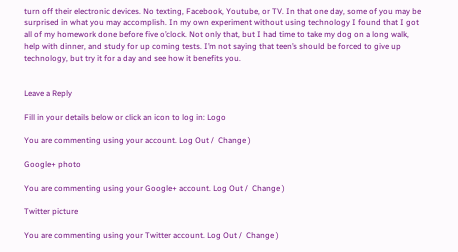turn off their electronic devices. No texting, Facebook, Youtube, or TV. In that one day, some of you may be surprised in what you may accomplish. In my own experiment without using technology I found that I got all of my homework done before five o’clock. Not only that, but I had time to take my dog on a long walk, help with dinner, and study for up coming tests. I’m not saying that teen’s should be forced to give up technology, but try it for a day and see how it benefits you.


Leave a Reply

Fill in your details below or click an icon to log in: Logo

You are commenting using your account. Log Out /  Change )

Google+ photo

You are commenting using your Google+ account. Log Out /  Change )

Twitter picture

You are commenting using your Twitter account. Log Out /  Change )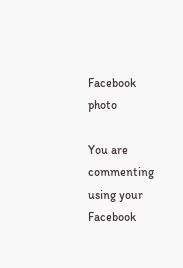Facebook photo

You are commenting using your Facebook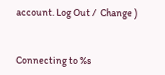account. Log Out /  Change )


Connecting to %s